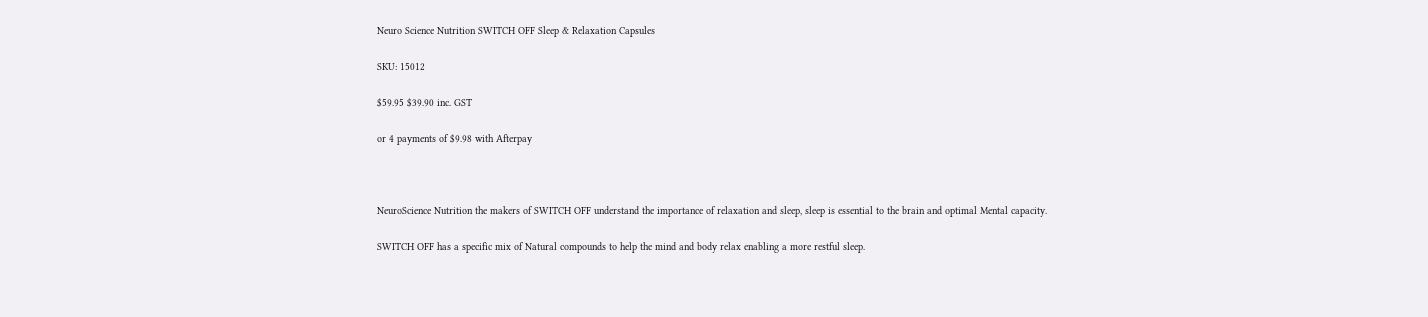Neuro Science Nutrition SWITCH OFF Sleep & Relaxation Capsules

SKU: 15012

$59.95 $39.90 inc. GST

or 4 payments of $9.98 with Afterpay



NeuroScience Nutrition the makers of SWITCH OFF understand the importance of relaxation and sleep, sleep is essential to the brain and optimal Mental capacity.

SWITCH OFF has a specific mix of Natural compounds to help the mind and body relax enabling a more restful sleep.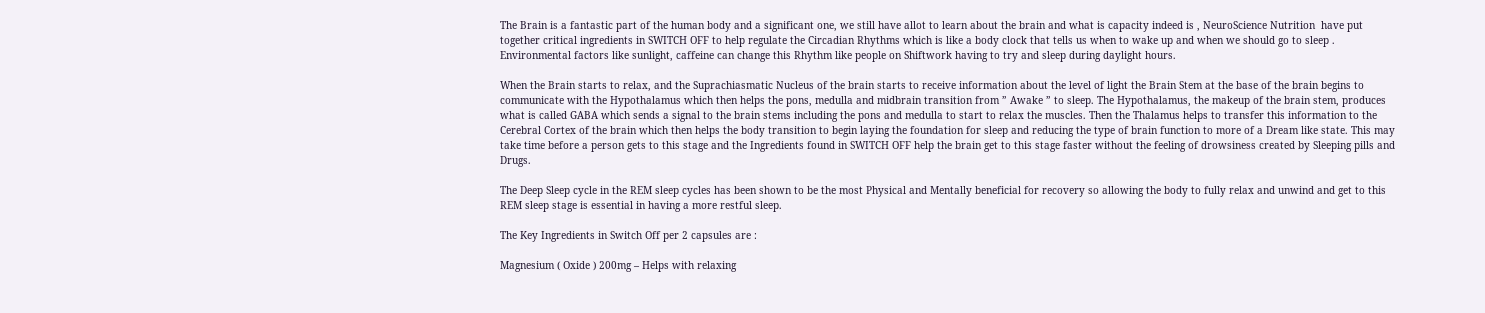The Brain is a fantastic part of the human body and a significant one, we still have allot to learn about the brain and what is capacity indeed is , NeuroScience Nutrition  have put together critical ingredients in SWITCH OFF to help regulate the Circadian Rhythms which is like a body clock that tells us when to wake up and when we should go to sleep . Environmental factors like sunlight, caffeine can change this Rhythm like people on Shiftwork having to try and sleep during daylight hours.

When the Brain starts to relax, and the Suprachiasmatic Nucleus of the brain starts to receive information about the level of light the Brain Stem at the base of the brain begins to communicate with the Hypothalamus which then helps the pons, medulla and midbrain transition from ” Awake ” to sleep. The Hypothalamus, the makeup of the brain stem, produces what is called GABA which sends a signal to the brain stems including the pons and medulla to start to relax the muscles. Then the Thalamus helps to transfer this information to the Cerebral Cortex of the brain which then helps the body transition to begin laying the foundation for sleep and reducing the type of brain function to more of a Dream like state. This may take time before a person gets to this stage and the Ingredients found in SWITCH OFF help the brain get to this stage faster without the feeling of drowsiness created by Sleeping pills and Drugs.

The Deep Sleep cycle in the REM sleep cycles has been shown to be the most Physical and Mentally beneficial for recovery so allowing the body to fully relax and unwind and get to this REM sleep stage is essential in having a more restful sleep.

The Key Ingredients in Switch Off per 2 capsules are :

Magnesium ( Oxide ) 200mg – Helps with relaxing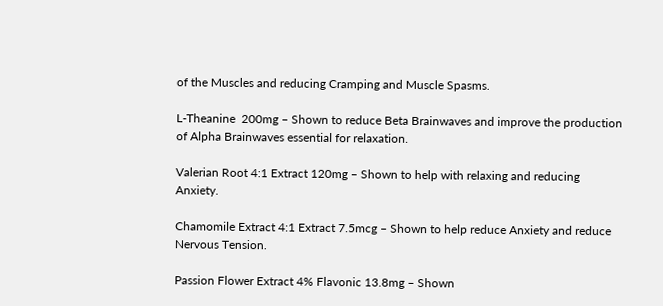of the Muscles and reducing Cramping and Muscle Spasms.

L-Theanine  200mg – Shown to reduce Beta Brainwaves and improve the production of Alpha Brainwaves essential for relaxation.

Valerian Root 4:1 Extract 120mg – Shown to help with relaxing and reducing Anxiety.

Chamomile Extract 4:1 Extract 7.5mcg – Shown to help reduce Anxiety and reduce Nervous Tension.

Passion Flower Extract 4% Flavonic 13.8mg – Shown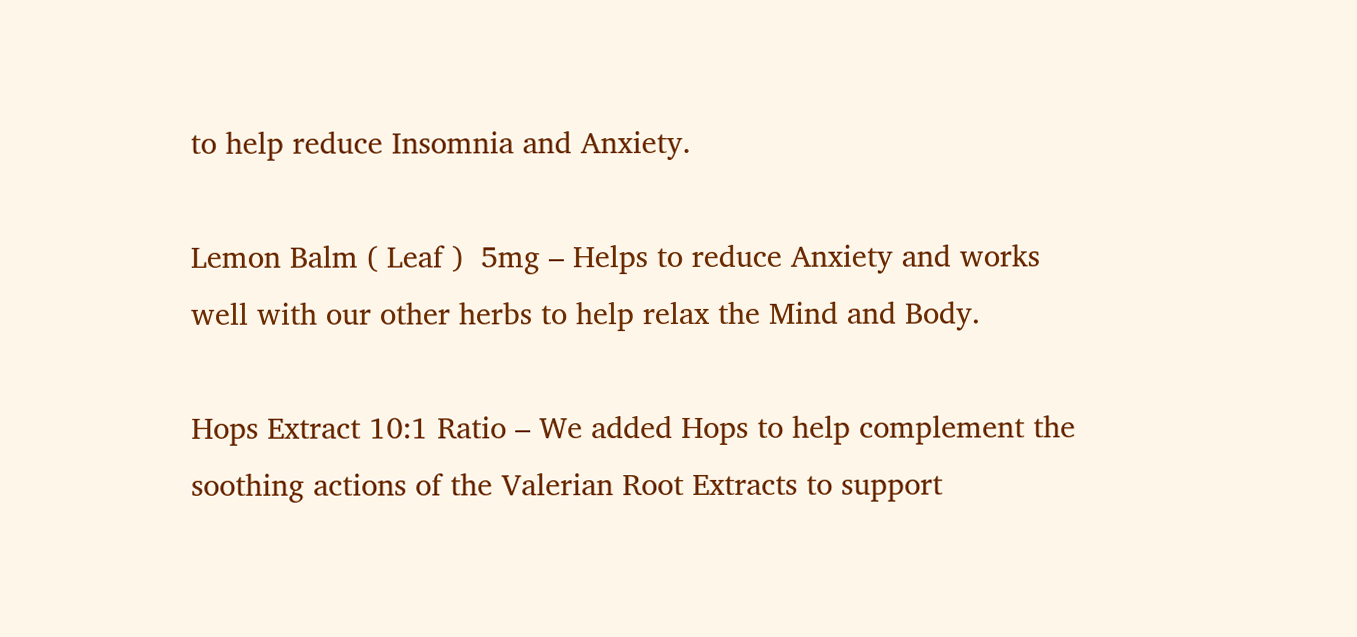to help reduce Insomnia and Anxiety.

Lemon Balm ( Leaf )  5mg – Helps to reduce Anxiety and works well with our other herbs to help relax the Mind and Body.

Hops Extract 10:1 Ratio – We added Hops to help complement the soothing actions of the Valerian Root Extracts to support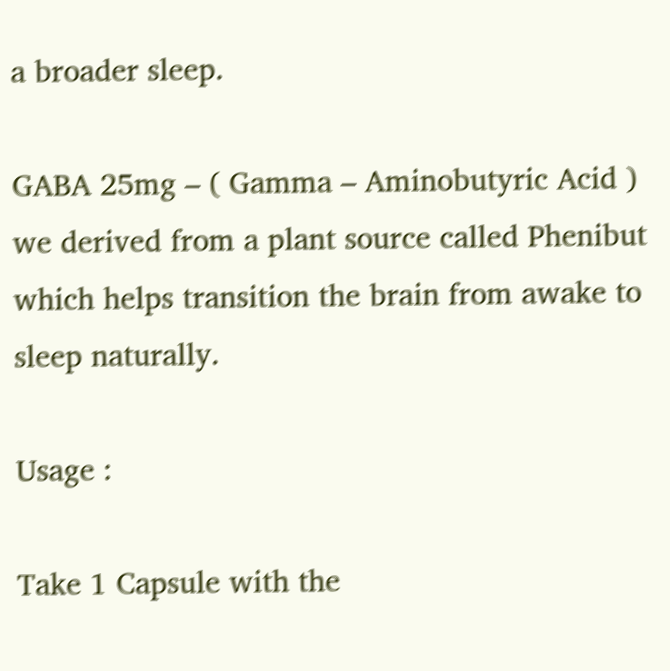a broader sleep.

GABA 25mg – ( Gamma – Aminobutyric Acid ) we derived from a plant source called Phenibut which helps transition the brain from awake to sleep naturally.

Usage :

Take 1 Capsule with the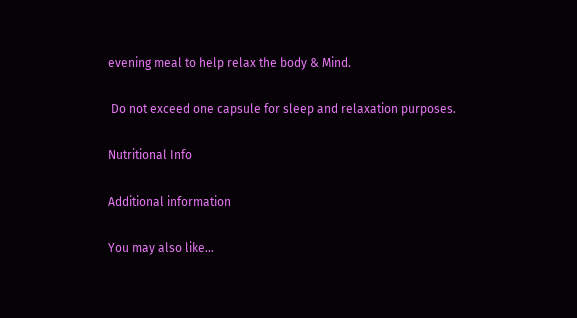evening meal to help relax the body & Mind.

 Do not exceed one capsule for sleep and relaxation purposes.

Nutritional Info

Additional information

You may also like…